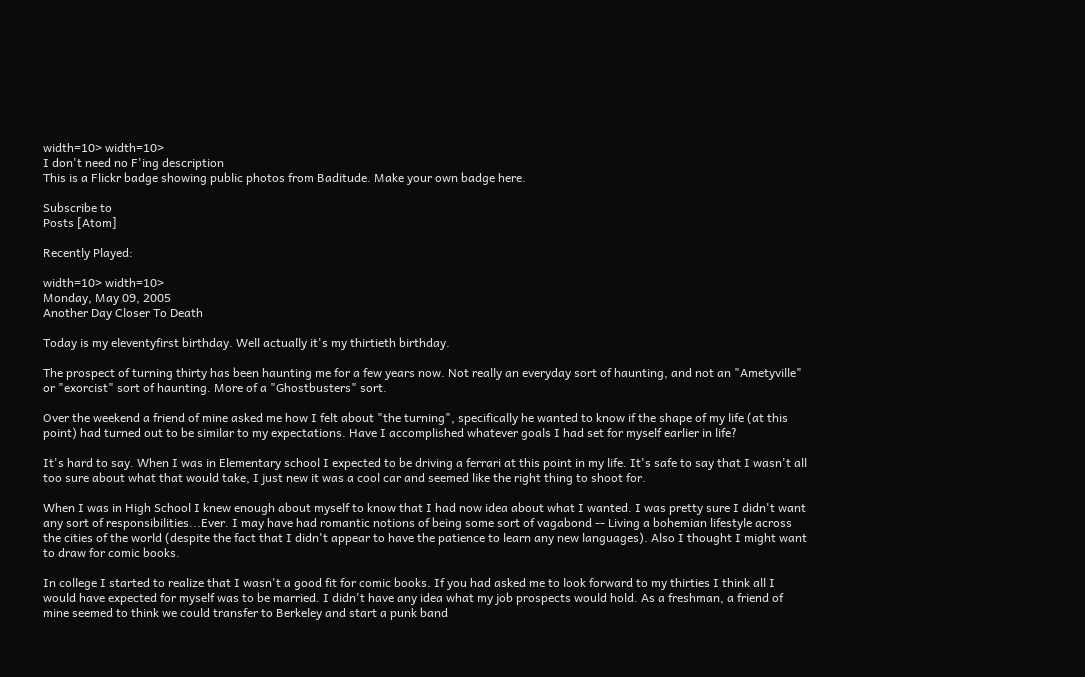width=10> width=10>
I don't need no F'ing description
This is a Flickr badge showing public photos from Baditude. Make your own badge here.

Subscribe to
Posts [Atom]

Recently Played:

width=10> width=10>
Monday, May 09, 2005
Another Day Closer To Death

Today is my eleventyfirst birthday. Well actually it's my thirtieth birthday.

The prospect of turning thirty has been haunting me for a few years now. Not really an everyday sort of haunting, and not an "Ametyville" or "exorcist" sort of haunting. More of a "Ghostbusters" sort.

Over the weekend a friend of mine asked me how I felt about "the turning", specifically he wanted to know if the shape of my life (at this point) had turned out to be similar to my expectations. Have I accomplished whatever goals I had set for myself earlier in life?

It's hard to say. When I was in Elementary school I expected to be driving a ferrari at this point in my life. It's safe to say that I wasn't all too sure about what that would take, I just new it was a cool car and seemed like the right thing to shoot for.

When I was in High School I knew enough about myself to know that I had now idea about what I wanted. I was pretty sure I didn't want any sort of responsibilities...Ever. I may have had romantic notions of being some sort of vagabond -- Living a bohemian lifestyle across the cities of the world (despite the fact that I didn't appear to have the patience to learn any new languages). Also I thought I might want to draw for comic books.

In college I started to realize that I wasn't a good fit for comic books. If you had asked me to look forward to my thirties I think all I would have expected for myself was to be married. I didn't have any idea what my job prospects would hold. As a freshman, a friend of mine seemed to think we could transfer to Berkeley and start a punk band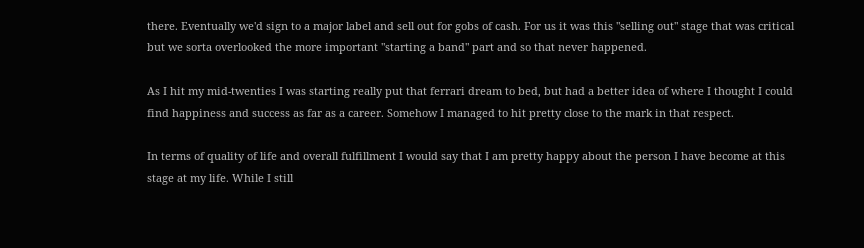there. Eventually we'd sign to a major label and sell out for gobs of cash. For us it was this "selling out" stage that was critical but we sorta overlooked the more important "starting a band" part and so that never happened.

As I hit my mid-twenties I was starting really put that ferrari dream to bed, but had a better idea of where I thought I could find happiness and success as far as a career. Somehow I managed to hit pretty close to the mark in that respect.

In terms of quality of life and overall fulfillment I would say that I am pretty happy about the person I have become at this stage at my life. While I still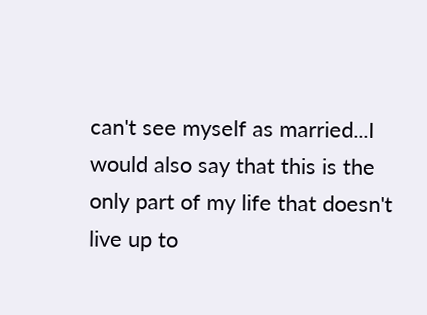can't see myself as married...I would also say that this is the only part of my life that doesn't live up to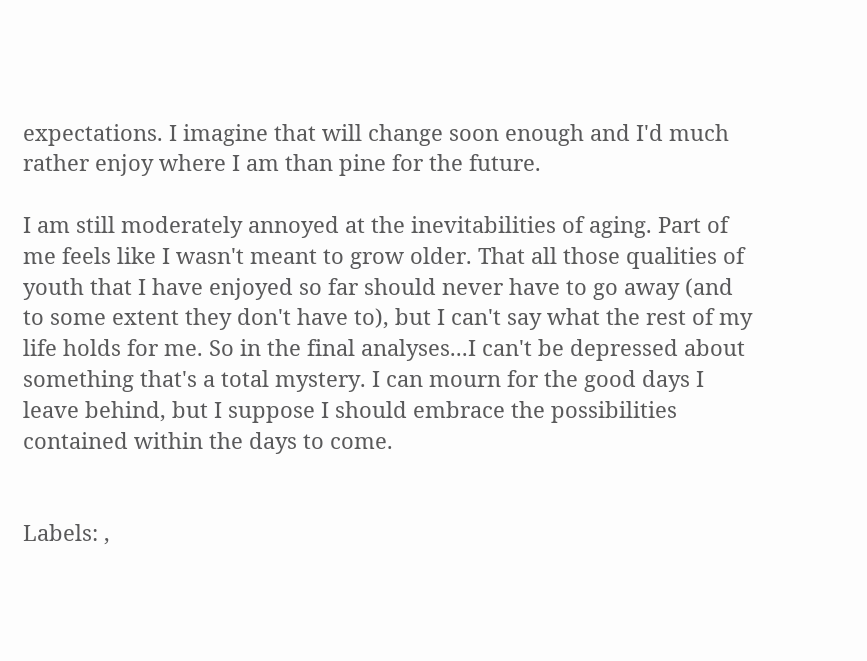expectations. I imagine that will change soon enough and I'd much rather enjoy where I am than pine for the future.

I am still moderately annoyed at the inevitabilities of aging. Part of me feels like I wasn't meant to grow older. That all those qualities of youth that I have enjoyed so far should never have to go away (and to some extent they don't have to), but I can't say what the rest of my life holds for me. So in the final analyses...I can't be depressed about something that's a total mystery. I can mourn for the good days I leave behind, but I suppose I should embrace the possibilities contained within the days to come.


Labels: ,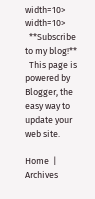width=10> width=10>
  **Subscribe to my blog!**
  This page is powered by Blogger, the easy way to update your web site.

Home  |  Archives